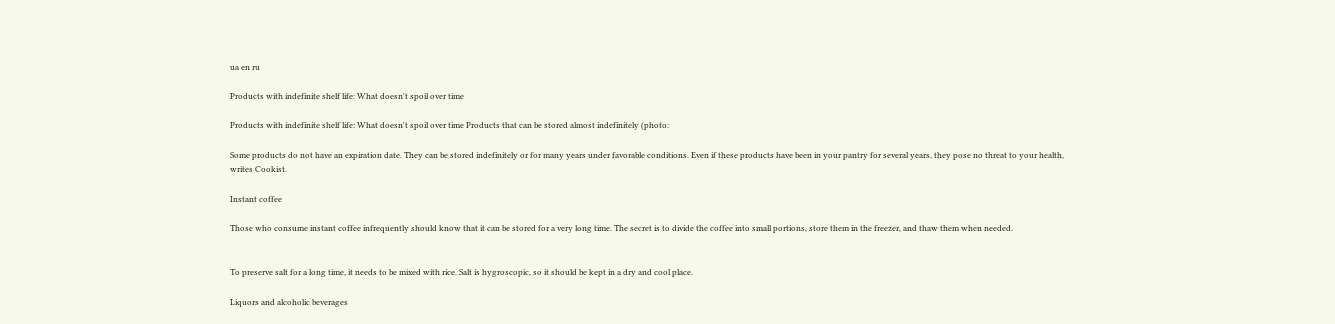ua en ru

Products with indefinite shelf life: What doesn't spoil over time

Products with indefinite shelf life: What doesn't spoil over time Products that can be stored almost indefinitely (photo:

Some products do not have an expiration date. They can be stored indefinitely or for many years under favorable conditions. Even if these products have been in your pantry for several years, they pose no threat to your health, writes Cookist.

Instant coffee

Those who consume instant coffee infrequently should know that it can be stored for a very long time. The secret is to divide the coffee into small portions, store them in the freezer, and thaw them when needed.


To preserve salt for a long time, it needs to be mixed with rice. Salt is hygroscopic, so it should be kept in a dry and cool place.

Liquors and alcoholic beverages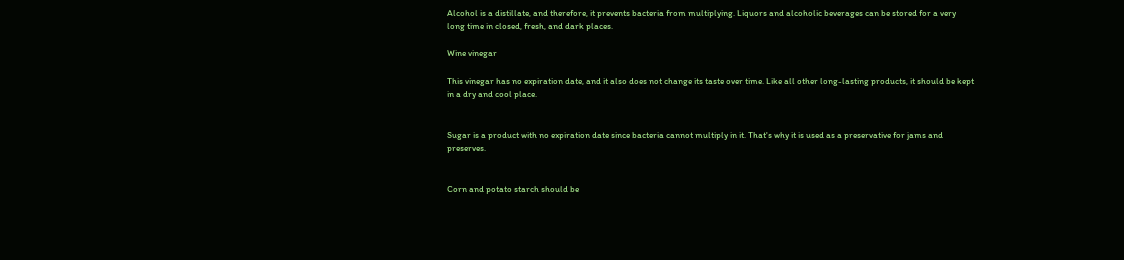Alcohol is a distillate, and therefore, it prevents bacteria from multiplying. Liquors and alcoholic beverages can be stored for a very long time in closed, fresh, and dark places.

Wine vinegar

This vinegar has no expiration date, and it also does not change its taste over time. Like all other long-lasting products, it should be kept in a dry and cool place.


Sugar is a product with no expiration date since bacteria cannot multiply in it. That's why it is used as a preservative for jams and preserves.


Corn and potato starch should be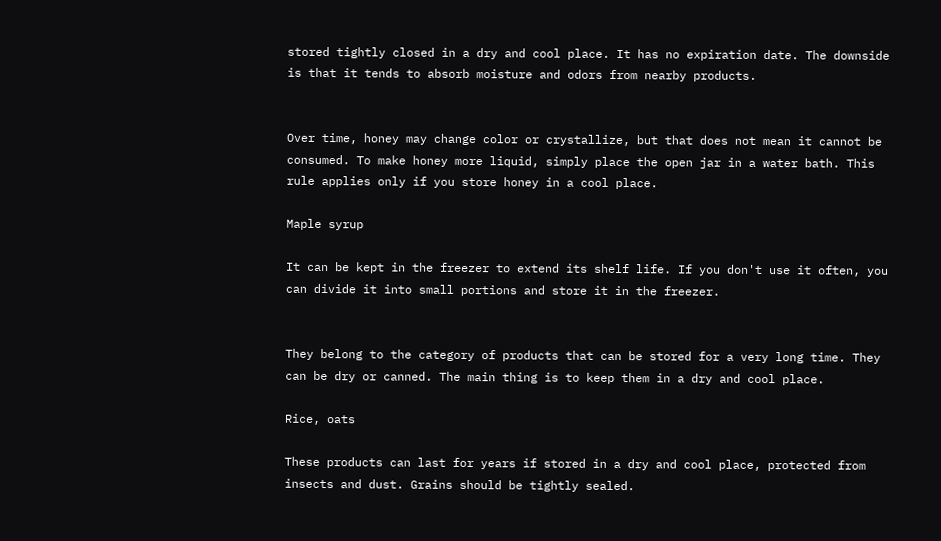stored tightly closed in a dry and cool place. It has no expiration date. The downside is that it tends to absorb moisture and odors from nearby products.


Over time, honey may change color or crystallize, but that does not mean it cannot be consumed. To make honey more liquid, simply place the open jar in a water bath. This rule applies only if you store honey in a cool place.

Maple syrup

It can be kept in the freezer to extend its shelf life. If you don't use it often, you can divide it into small portions and store it in the freezer.


They belong to the category of products that can be stored for a very long time. They can be dry or canned. The main thing is to keep them in a dry and cool place.

Rice, oats

These products can last for years if stored in a dry and cool place, protected from insects and dust. Grains should be tightly sealed.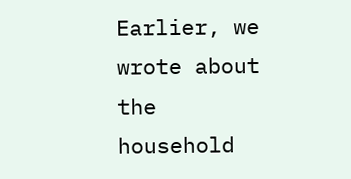Earlier, we wrote about the household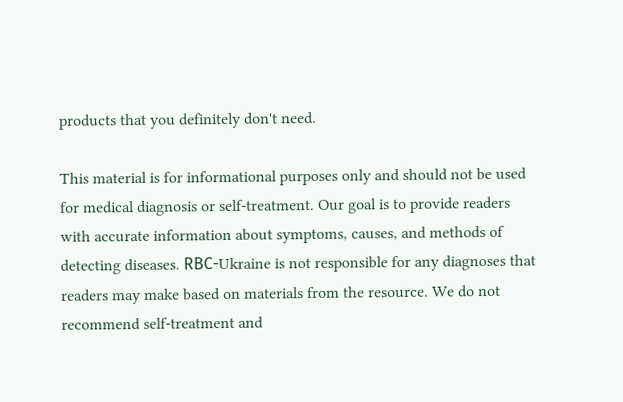products that you definitely don't need.

This material is for informational purposes only and should not be used for medical diagnosis or self-treatment. Our goal is to provide readers with accurate information about symptoms, causes, and methods of detecting diseases. RBС-Ukraine is not responsible for any diagnoses that readers may make based on materials from the resource. We do not recommend self-treatment and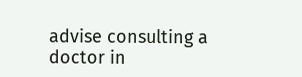advise consulting a doctor in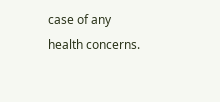case of any health concerns.